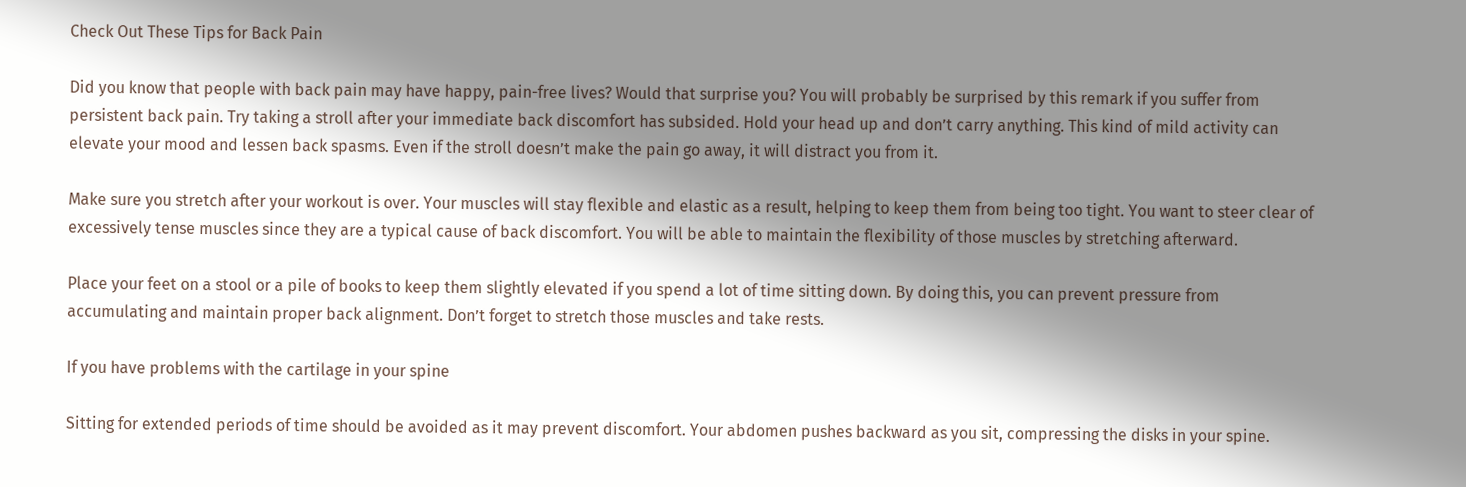Check Out These Tips for Back Pain

Did you know that people with back pain may have happy, pain-free lives? Would that surprise you? You will probably be surprised by this remark if you suffer from persistent back pain. Try taking a stroll after your immediate back discomfort has subsided. Hold your head up and don’t carry anything. This kind of mild activity can elevate your mood and lessen back spasms. Even if the stroll doesn’t make the pain go away, it will distract you from it.

Make sure you stretch after your workout is over. Your muscles will stay flexible and elastic as a result, helping to keep them from being too tight. You want to steer clear of excessively tense muscles since they are a typical cause of back discomfort. You will be able to maintain the flexibility of those muscles by stretching afterward.

Place your feet on a stool or a pile of books to keep them slightly elevated if you spend a lot of time sitting down. By doing this, you can prevent pressure from accumulating and maintain proper back alignment. Don’t forget to stretch those muscles and take rests.

If you have problems with the cartilage in your spine

Sitting for extended periods of time should be avoided as it may prevent discomfort. Your abdomen pushes backward as you sit, compressing the disks in your spine.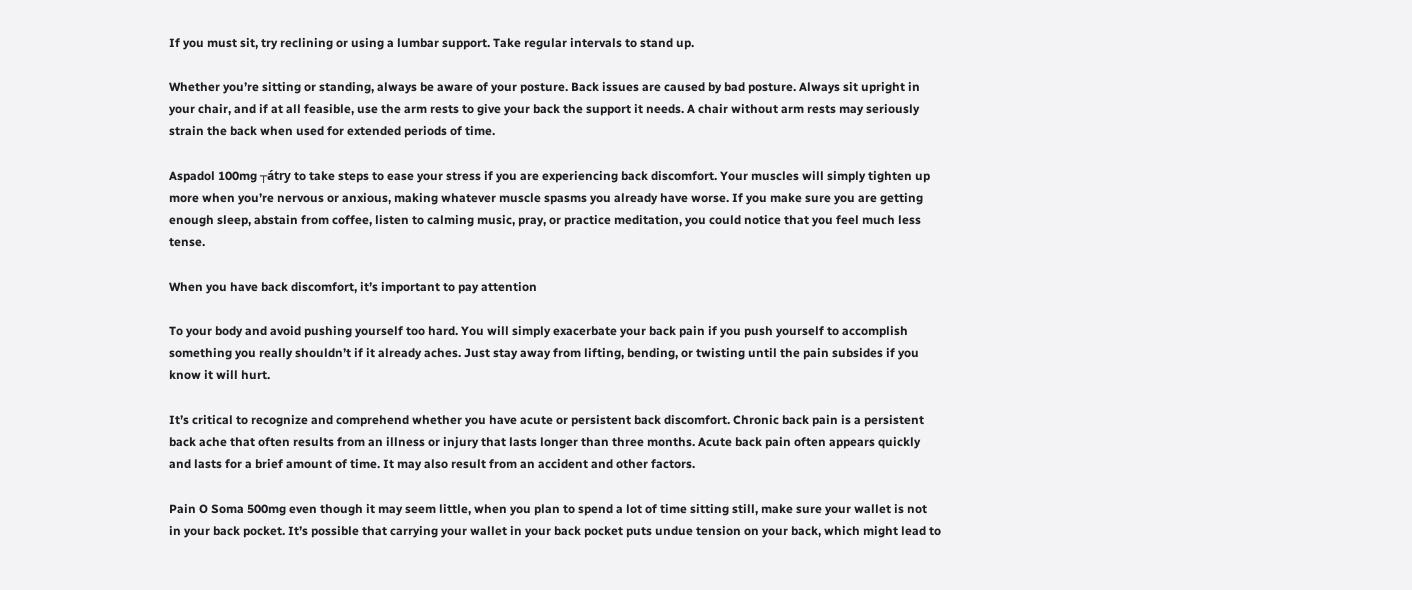If you must sit, try reclining or using a lumbar support. Take regular intervals to stand up.

Whether you’re sitting or standing, always be aware of your posture. Back issues are caused by bad posture. Always sit upright in your chair, and if at all feasible, use the arm rests to give your back the support it needs. A chair without arm rests may seriously strain the back when used for extended periods of time.

Aspadol 100mg ┬átry to take steps to ease your stress if you are experiencing back discomfort. Your muscles will simply tighten up more when you’re nervous or anxious, making whatever muscle spasms you already have worse. If you make sure you are getting enough sleep, abstain from coffee, listen to calming music, pray, or practice meditation, you could notice that you feel much less tense.

When you have back discomfort, it’s important to pay attention

To your body and avoid pushing yourself too hard. You will simply exacerbate your back pain if you push yourself to accomplish something you really shouldn’t if it already aches. Just stay away from lifting, bending, or twisting until the pain subsides if you know it will hurt.

It’s critical to recognize and comprehend whether you have acute or persistent back discomfort. Chronic back pain is a persistent back ache that often results from an illness or injury that lasts longer than three months. Acute back pain often appears quickly and lasts for a brief amount of time. It may also result from an accident and other factors.

Pain O Soma 500mg even though it may seem little, when you plan to spend a lot of time sitting still, make sure your wallet is not in your back pocket. It’s possible that carrying your wallet in your back pocket puts undue tension on your back, which might lead to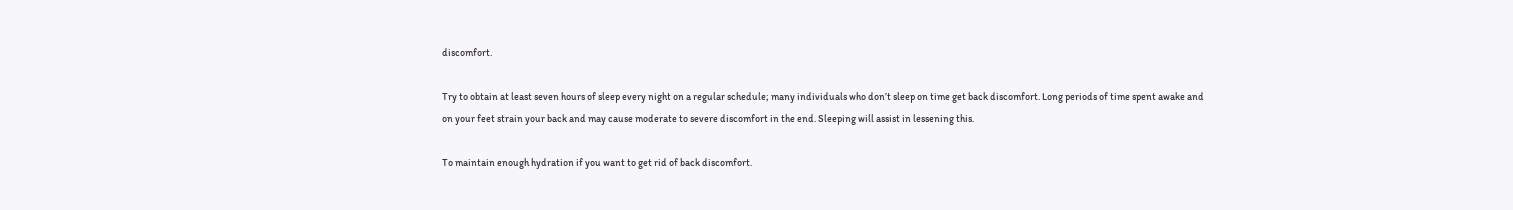discomfort.

Try to obtain at least seven hours of sleep every night on a regular schedule; many individuals who don’t sleep on time get back discomfort. Long periods of time spent awake and on your feet strain your back and may cause moderate to severe discomfort in the end. Sleeping will assist in lessening this.

To maintain enough hydration if you want to get rid of back discomfort.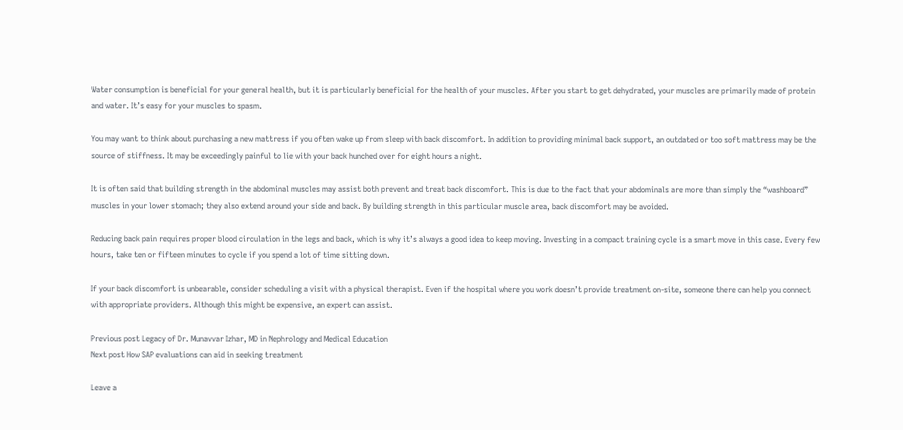Water consumption is beneficial for your general health, but it is particularly beneficial for the health of your muscles. After you start to get dehydrated, your muscles are primarily made of protein and water. It’s easy for your muscles to spasm.

You may want to think about purchasing a new mattress if you often wake up from sleep with back discomfort. In addition to providing minimal back support, an outdated or too soft mattress may be the source of stiffness. It may be exceedingly painful to lie with your back hunched over for eight hours a night.

It is often said that building strength in the abdominal muscles may assist both prevent and treat back discomfort. This is due to the fact that your abdominals are more than simply the “washboard” muscles in your lower stomach; they also extend around your side and back. By building strength in this particular muscle area, back discomfort may be avoided.

Reducing back pain requires proper blood circulation in the legs and back, which is why it’s always a good idea to keep moving. Investing in a compact training cycle is a smart move in this case. Every few hours, take ten or fifteen minutes to cycle if you spend a lot of time sitting down.

If your back discomfort is unbearable, consider scheduling a visit with a physical therapist. Even if the hospital where you work doesn’t provide treatment on-site, someone there can help you connect with appropriate providers. Although this might be expensive, an expert can assist.

Previous post Legacy of Dr. Munavvar Izhar, MD in Nephrology and Medical Education
Next post How SAP evaluations can aid in seeking treatment

Leave a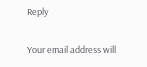Reply

Your email address will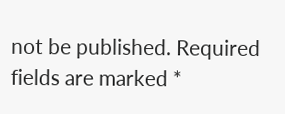not be published. Required fields are marked *